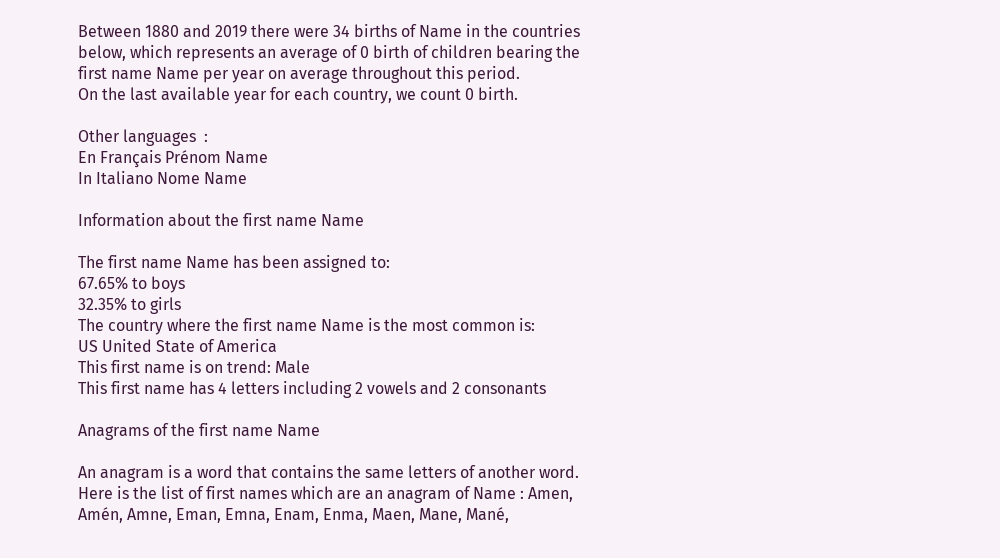Between 1880 and 2019 there were 34 births of Name in the countries below, which represents an average of 0 birth of children bearing the first name Name per year on average throughout this period.
On the last available year for each country, we count 0 birth.

Other languages  :
En Français Prénom Name
In Italiano Nome Name

Information about the first name Name

The first name Name has been assigned to:
67.65% to boys
32.35% to girls
The country where the first name Name is the most common is:
US United State of America
This first name is on trend: Male
This first name has 4 letters including 2 vowels and 2 consonants

Anagrams of the first name Name

An anagram is a word that contains the same letters of another word. Here is the list of first names which are an anagram of Name : Amen, Amén, Amne, Eman, Emna, Enam, Enma, Maen, Mane, Mané,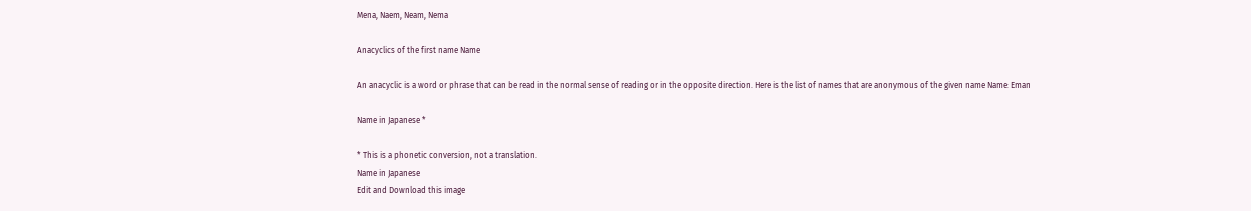Mena, Naem, Neam, Nema

Anacyclics of the first name Name

An anacyclic is a word or phrase that can be read in the normal sense of reading or in the opposite direction. Here is the list of names that are anonymous of the given name Name: Eman

Name in Japanese *

* This is a phonetic conversion, not a translation.
Name in Japanese
Edit and Download this image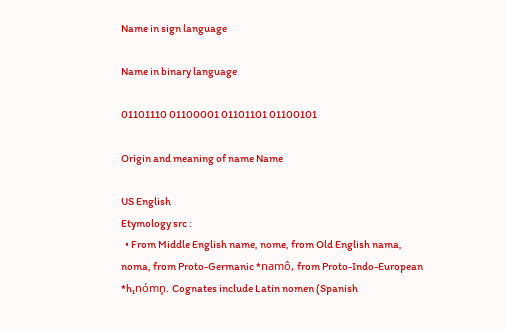Name in sign language

Name in binary language

01101110 01100001 01101101 01100101

Origin and meaning of name Name

US English
Etymology src :
  • From Middle English name, nome, from Old English nama, noma, from Proto-Germanic *namô, from Proto-Indo-European *h₁nómn̥. Cognates include Latin nomen (Spanish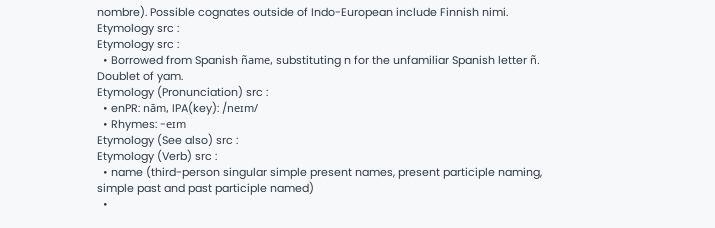nombre). Possible cognates outside of Indo-European include Finnish nimi.
Etymology src :
Etymology src :
  • Borrowed from Spanish ñame, substituting n for the unfamiliar Spanish letter ñ. Doublet of yam.
Etymology (Pronunciation) src :
  • enPR: nām, IPA(key): /neɪm/
  • Rhymes: -eɪm
Etymology (See also) src :
Etymology (Verb) src :
  • name (third-person singular simple present names, present participle naming, simple past and past participle named)
  •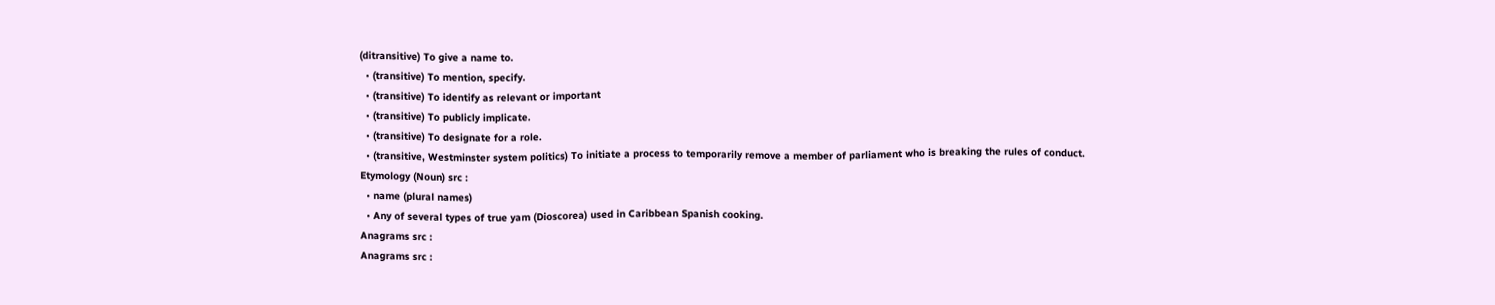(ditransitive) To give a name to.
  • (transitive) To mention, specify.
  • (transitive) To identify as relevant or important
  • (transitive) To publicly implicate.
  • (transitive) To designate for a role.
  • (transitive, Westminster system politics) To initiate a process to temporarily remove a member of parliament who is breaking the rules of conduct.
Etymology (Noun) src :
  • name (plural names)
  • Any of several types of true yam (Dioscorea) used in Caribbean Spanish cooking.
Anagrams src :
Anagrams src :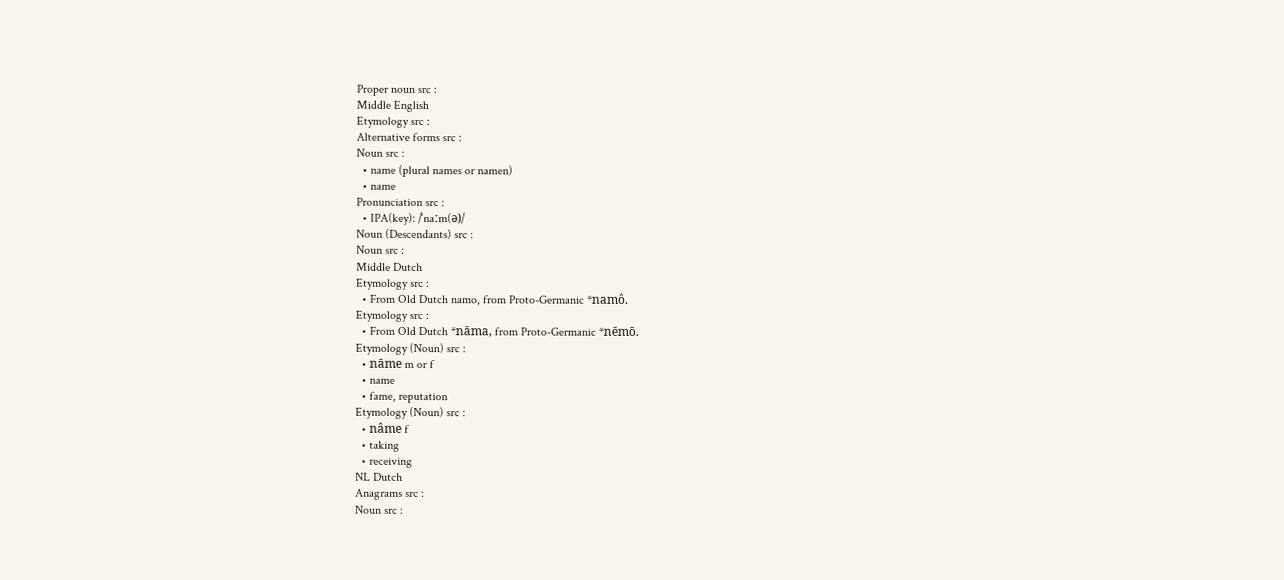Proper noun src :
Middle English
Etymology src :
Alternative forms src :
Noun src :
  • name (plural names or namen)
  • name
Pronunciation src :
  • IPA(key): /ˈnaːm(ə)/
Noun (Descendants) src :
Noun src :
Middle Dutch
Etymology src :
  • From Old Dutch namo, from Proto-Germanic *namô.
Etymology src :
  • From Old Dutch *nāma, from Proto-Germanic *nēmō.
Etymology (Noun) src :
  • nāme m or f
  • name
  • fame, reputation
Etymology (Noun) src :
  • nâme f
  • taking
  • receiving
NL Dutch
Anagrams src :
Noun src :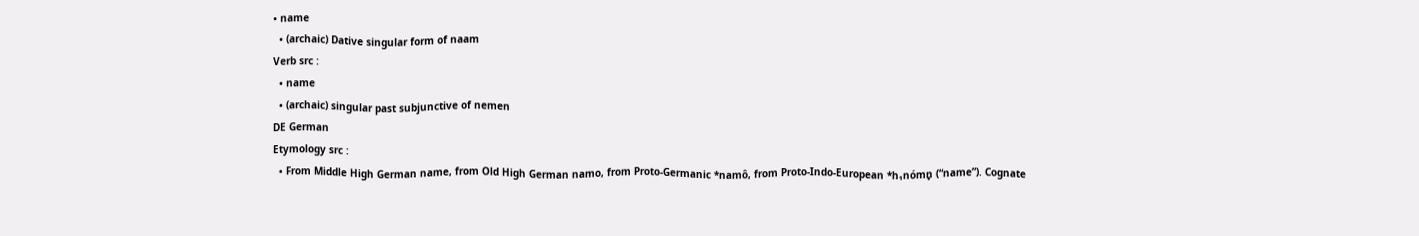• name
  • (archaic) Dative singular form of naam
Verb src :
  • name
  • (archaic) singular past subjunctive of nemen
DE German
Etymology src :
  • From Middle High German name, from Old High German namo, from Proto-Germanic *namô, from Proto-Indo-European *h₁nómn̥ (“name”). Cognate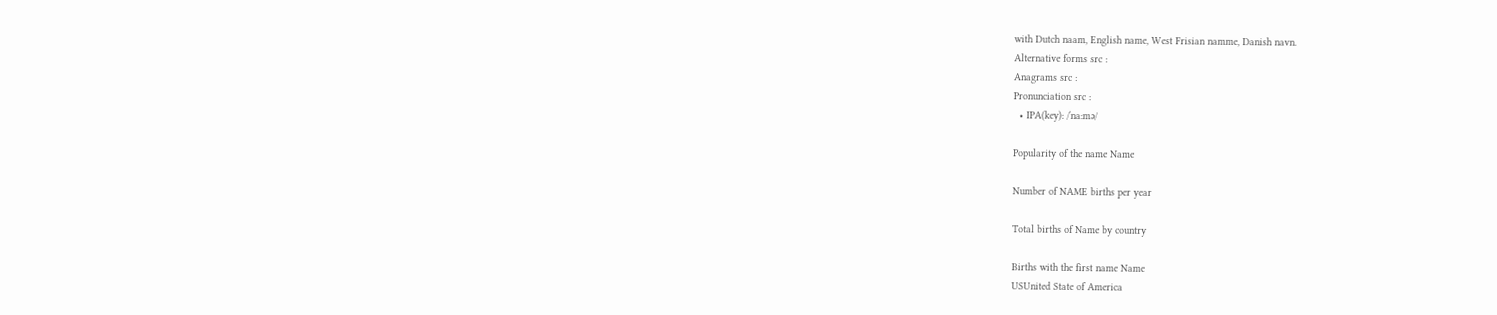with Dutch naam, English name, West Frisian namme, Danish navn.
Alternative forms src :
Anagrams src :
Pronunciation src :
  • IPA(key): /ˈnaːmə/

Popularity of the name Name

Number of NAME births per year

Total births of Name by country

Births with the first name Name
USUnited State of America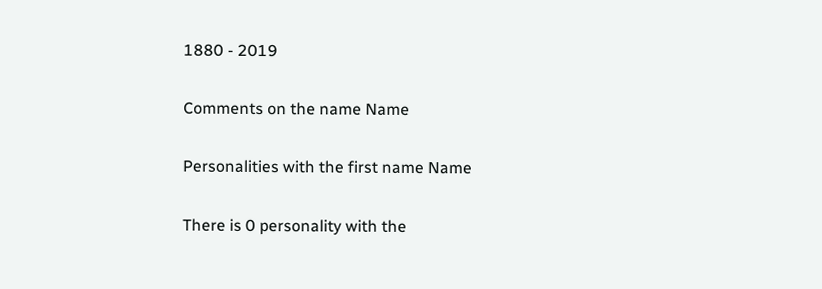1880 - 2019

Comments on the name Name

Personalities with the first name Name

There is 0 personality with the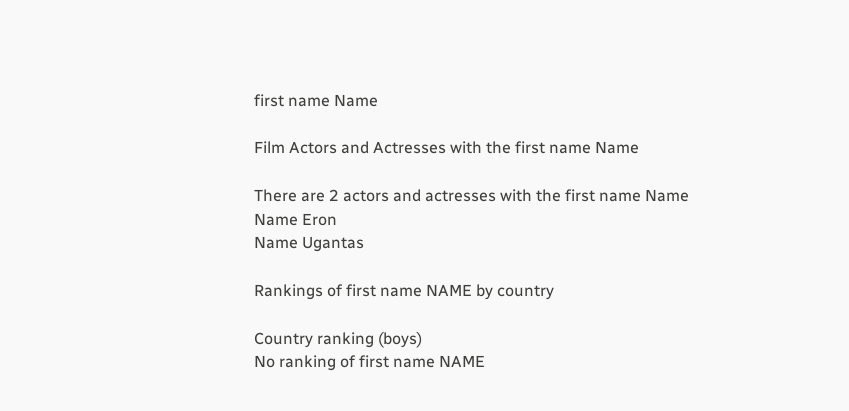first name Name

Film Actors and Actresses with the first name Name

There are 2 actors and actresses with the first name Name
Name Eron
Name Ugantas

Rankings of first name NAME by country

Country ranking (boys)
No ranking of first name NAME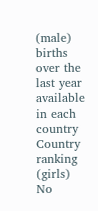(male) births over the last year available in each country
Country ranking (girls)
No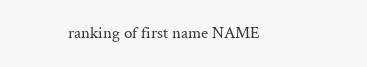ranking of first name NAME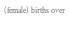(female) births over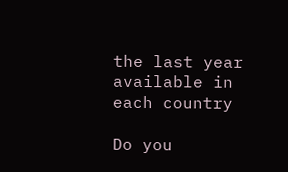the last year available in each country

Do you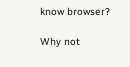know browser?

Why not